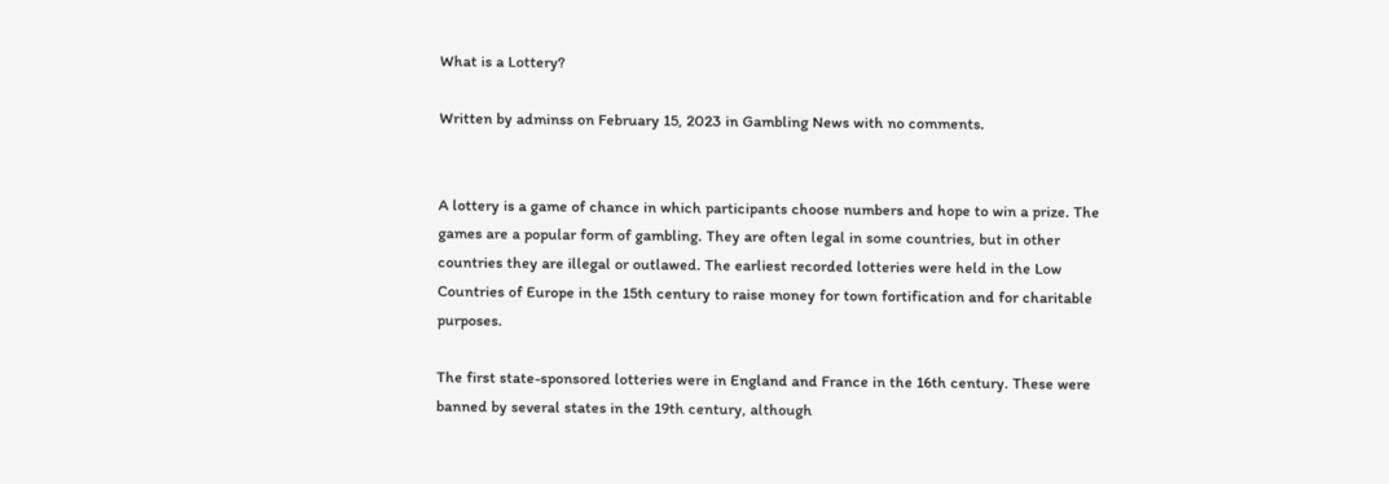What is a Lottery?

Written by adminss on February 15, 2023 in Gambling News with no comments.


A lottery is a game of chance in which participants choose numbers and hope to win a prize. The games are a popular form of gambling. They are often legal in some countries, but in other countries they are illegal or outlawed. The earliest recorded lotteries were held in the Low Countries of Europe in the 15th century to raise money for town fortification and for charitable purposes.

The first state-sponsored lotteries were in England and France in the 16th century. These were banned by several states in the 19th century, although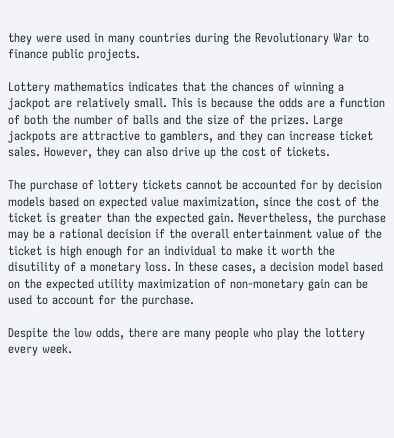they were used in many countries during the Revolutionary War to finance public projects.

Lottery mathematics indicates that the chances of winning a jackpot are relatively small. This is because the odds are a function of both the number of balls and the size of the prizes. Large jackpots are attractive to gamblers, and they can increase ticket sales. However, they can also drive up the cost of tickets.

The purchase of lottery tickets cannot be accounted for by decision models based on expected value maximization, since the cost of the ticket is greater than the expected gain. Nevertheless, the purchase may be a rational decision if the overall entertainment value of the ticket is high enough for an individual to make it worth the disutility of a monetary loss. In these cases, a decision model based on the expected utility maximization of non-monetary gain can be used to account for the purchase.

Despite the low odds, there are many people who play the lottery every week.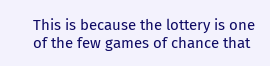This is because the lottery is one of the few games of chance that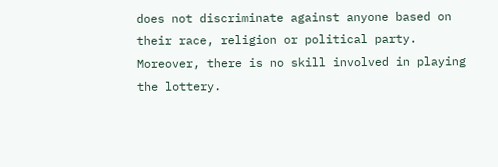does not discriminate against anyone based on their race, religion or political party. Moreover, there is no skill involved in playing the lottery.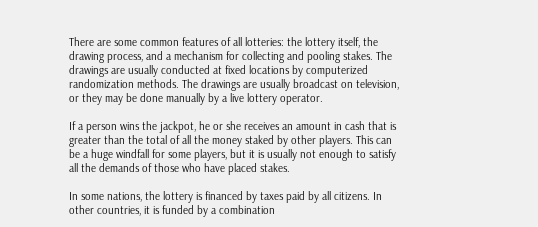There are some common features of all lotteries: the lottery itself, the drawing process, and a mechanism for collecting and pooling stakes. The drawings are usually conducted at fixed locations by computerized randomization methods. The drawings are usually broadcast on television, or they may be done manually by a live lottery operator.

If a person wins the jackpot, he or she receives an amount in cash that is greater than the total of all the money staked by other players. This can be a huge windfall for some players, but it is usually not enough to satisfy all the demands of those who have placed stakes.

In some nations, the lottery is financed by taxes paid by all citizens. In other countries, it is funded by a combination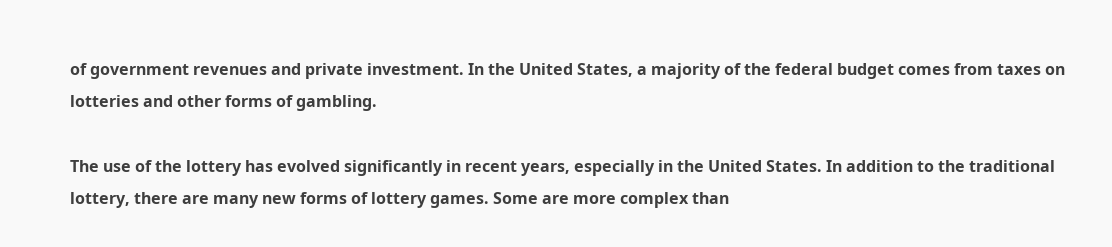of government revenues and private investment. In the United States, a majority of the federal budget comes from taxes on lotteries and other forms of gambling.

The use of the lottery has evolved significantly in recent years, especially in the United States. In addition to the traditional lottery, there are many new forms of lottery games. Some are more complex than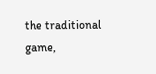the traditional game,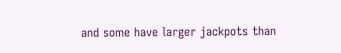and some have larger jackpots than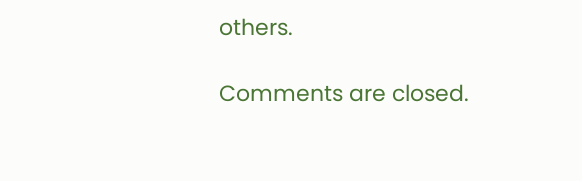others.

Comments are closed.